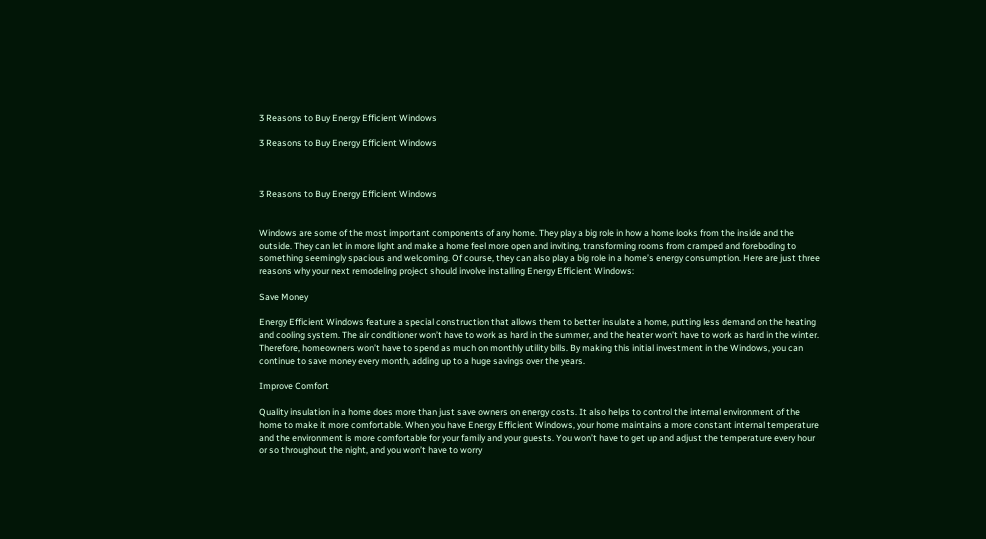3 Reasons to Buy Energy Efficient Windows

3 Reasons to Buy Energy Efficient Windows



3 Reasons to Buy Energy Efficient Windows


Windows are some of the most important components of any home. They play a big role in how a home looks from the inside and the outside. They can let in more light and make a home feel more open and inviting, transforming rooms from cramped and foreboding to something seemingly spacious and welcoming. Of course, they can also play a big role in a home’s energy consumption. Here are just three reasons why your next remodeling project should involve installing Energy Efficient Windows:

Save Money

Energy Efficient Windows feature a special construction that allows them to better insulate a home, putting less demand on the heating and cooling system. The air conditioner won’t have to work as hard in the summer, and the heater won’t have to work as hard in the winter. Therefore, homeowners won’t have to spend as much on monthly utility bills. By making this initial investment in the Windows, you can continue to save money every month, adding up to a huge savings over the years.

Improve Comfort

Quality insulation in a home does more than just save owners on energy costs. It also helps to control the internal environment of the home to make it more comfortable. When you have Energy Efficient Windows, your home maintains a more constant internal temperature and the environment is more comfortable for your family and your guests. You won’t have to get up and adjust the temperature every hour or so throughout the night, and you won’t have to worry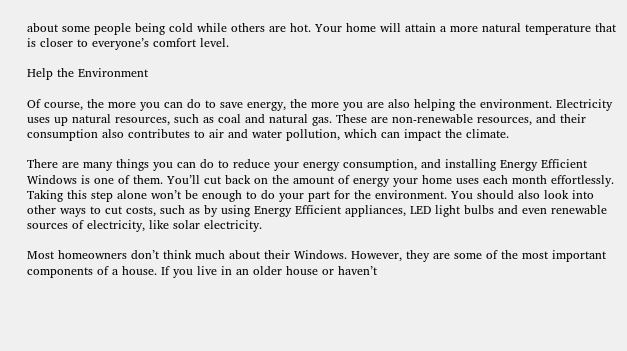about some people being cold while others are hot. Your home will attain a more natural temperature that is closer to everyone’s comfort level.

Help the Environment

Of course, the more you can do to save energy, the more you are also helping the environment. Electricity uses up natural resources, such as coal and natural gas. These are non-renewable resources, and their consumption also contributes to air and water pollution, which can impact the climate.

There are many things you can do to reduce your energy consumption, and installing Energy Efficient Windows is one of them. You’ll cut back on the amount of energy your home uses each month effortlessly. Taking this step alone won’t be enough to do your part for the environment. You should also look into other ways to cut costs, such as by using Energy Efficient appliances, LED light bulbs and even renewable sources of electricity, like solar electricity.

Most homeowners don’t think much about their Windows. However, they are some of the most important components of a house. If you live in an older house or haven’t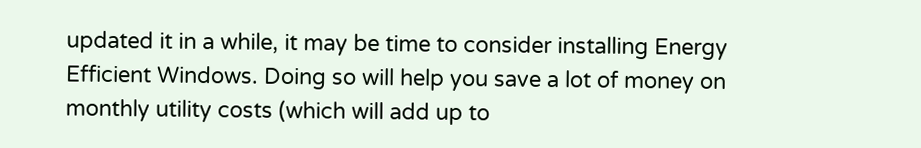updated it in a while, it may be time to consider installing Energy Efficient Windows. Doing so will help you save a lot of money on monthly utility costs (which will add up to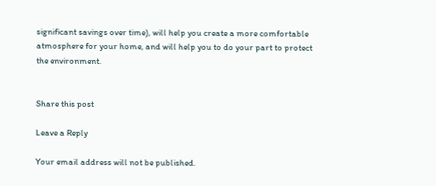significant savings over time), will help you create a more comfortable atmosphere for your home, and will help you to do your part to protect the environment.


Share this post

Leave a Reply

Your email address will not be published.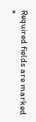Required fields are marked *